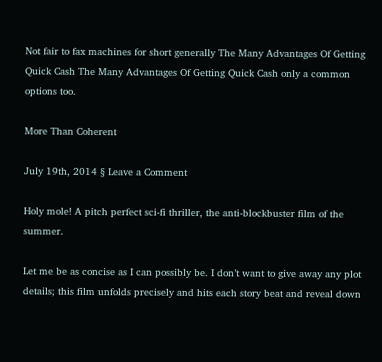Not fair to fax machines for short generally The Many Advantages Of Getting Quick Cash The Many Advantages Of Getting Quick Cash only a common options too.

More Than Coherent

July 19th, 2014 § Leave a Comment

Holy mole! A pitch perfect sci-fi thriller, the anti-blockbuster film of the summer.

Let me be as concise as I can possibly be. I don’t want to give away any plot details; this film unfolds precisely and hits each story beat and reveal down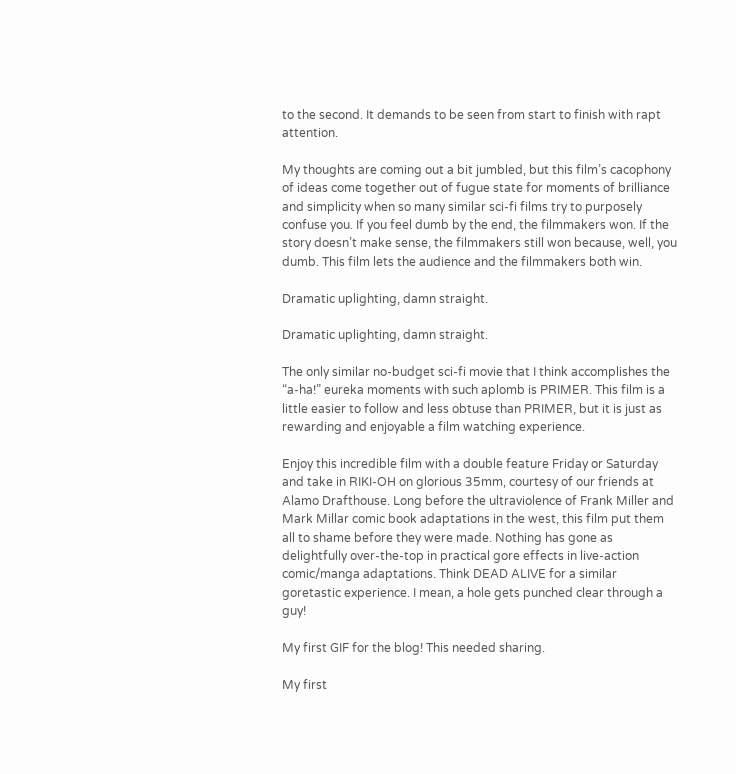to the second. It demands to be seen from start to finish with rapt attention.

My thoughts are coming out a bit jumbled, but this film’s cacophony of ideas come together out of fugue state for moments of brilliance and simplicity when so many similar sci-fi films try to purposely confuse you. If you feel dumb by the end, the filmmakers won. If the story doesn’t make sense, the filmmakers still won because, well, you dumb. This film lets the audience and the filmmakers both win.

Dramatic uplighting, damn straight.

Dramatic uplighting, damn straight.

The only similar no-budget sci-fi movie that I think accomplishes the “a-ha!” eureka moments with such aplomb is PRIMER. This film is a little easier to follow and less obtuse than PRIMER, but it is just as rewarding and enjoyable a film watching experience.

Enjoy this incredible film with a double feature Friday or Saturday and take in RIKI-OH on glorious 35mm, courtesy of our friends at Alamo Drafthouse. Long before the ultraviolence of Frank Miller and Mark Millar comic book adaptations in the west, this film put them all to shame before they were made. Nothing has gone as delightfully over-the-top in practical gore effects in live-action comic/manga adaptations. Think DEAD ALIVE for a similar goretastic experience. I mean, a hole gets punched clear through a guy!

My first GIF for the blog! This needed sharing.

My first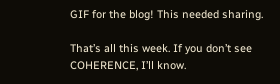GIF for the blog! This needed sharing.

That’s all this week. If you don’t see COHERENCE, I’ll know.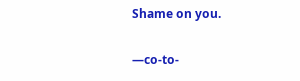Shame on you.

—co-to-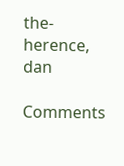the-herence, dan

Comments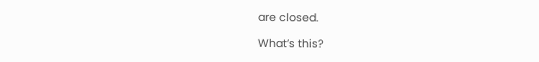are closed.

What’s this?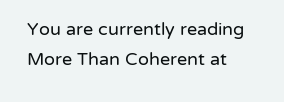You are currently reading More Than Coherent at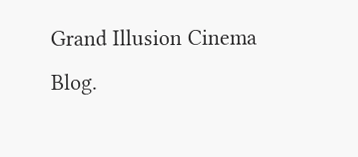Grand Illusion Cinema Blog.